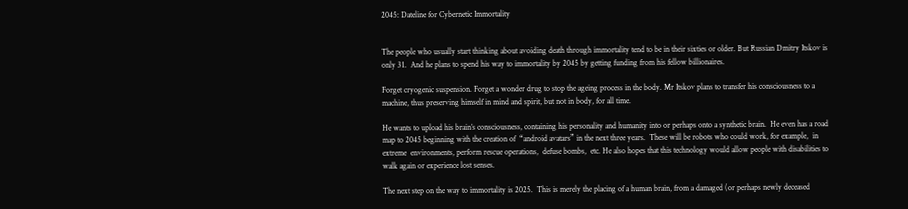2045: Dateline for Cybernetic Immortality


The people who usually start thinking about avoiding death through immortality tend to be in their sixties or older. But Russian Dmitry Itskov is only 31.  And he plans to spend his way to immortality by 2045 by getting funding from his fellow billionaires.

Forget cryogenic suspension. Forget a wonder drug to stop the ageing process in the body. Mr Itskov plans to transfer his consciousness to a machine, thus preserving himself in mind and spirit, but not in body, for all time.

He wants to upload his brain’s consciousness, containing his personality and humanity into or perhaps onto a synthetic brain.  He even has a road map to 2045 beginning with the creation of  “android avatars” in the next three years.  These will be robots who could work, for example,  in extreme  environments, perform rescue operations,  defuse bombs,  etc. He also hopes that this technology would allow people with disabilities to walk again or experience lost senses.

The next step on the way to immortality is 2025.  This is merely the placing of a human brain, from a damaged (or perhaps newly deceased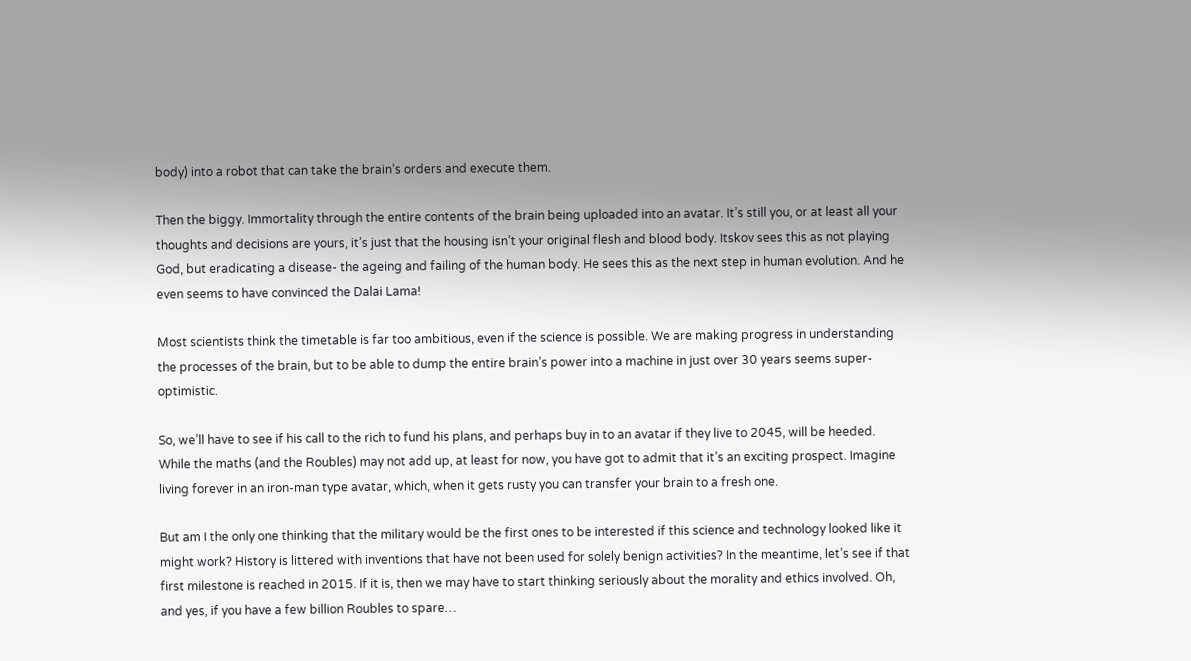body) into a robot that can take the brain’s orders and execute them.

Then the biggy. Immortality through the entire contents of the brain being uploaded into an avatar. It’s still you, or at least all your thoughts and decisions are yours, it’s just that the housing isn’t your original flesh and blood body. Itskov sees this as not playing God, but eradicating a disease- the ageing and failing of the human body. He sees this as the next step in human evolution. And he even seems to have convinced the Dalai Lama!

Most scientists think the timetable is far too ambitious, even if the science is possible. We are making progress in understanding the processes of the brain, but to be able to dump the entire brain’s power into a machine in just over 30 years seems super-optimistic.

So, we’ll have to see if his call to the rich to fund his plans, and perhaps buy in to an avatar if they live to 2045, will be heeded.  While the maths (and the Roubles) may not add up, at least for now, you have got to admit that it’s an exciting prospect. Imagine living forever in an iron-man type avatar, which, when it gets rusty you can transfer your brain to a fresh one.

But am I the only one thinking that the military would be the first ones to be interested if this science and technology looked like it might work? History is littered with inventions that have not been used for solely benign activities? In the meantime, let’s see if that first milestone is reached in 2015. If it is, then we may have to start thinking seriously about the morality and ethics involved. Oh, and yes, if you have a few billion Roubles to spare…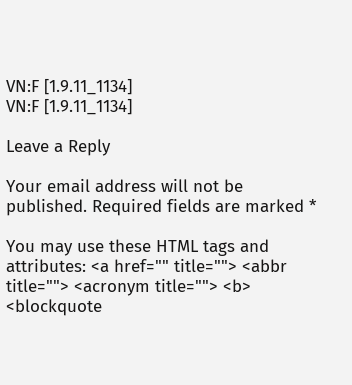VN:F [1.9.11_1134]
VN:F [1.9.11_1134]

Leave a Reply

Your email address will not be published. Required fields are marked *

You may use these HTML tags and attributes: <a href="" title=""> <abbr title=""> <acronym title=""> <b> <blockquote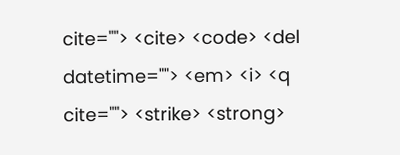cite=""> <cite> <code> <del datetime=""> <em> <i> <q cite=""> <strike> <strong>